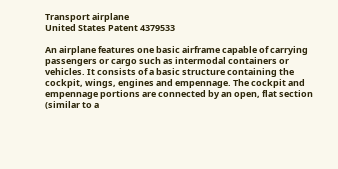Transport airplane
United States Patent 4379533

An airplane features one basic airframe capable of carrying passengers or cargo such as intermodal containers or vehicles. It consists of a basic structure containing the cockpit, wings, engines and empennage. The cockpit and empennage portions are connected by an open, flat section (similar to a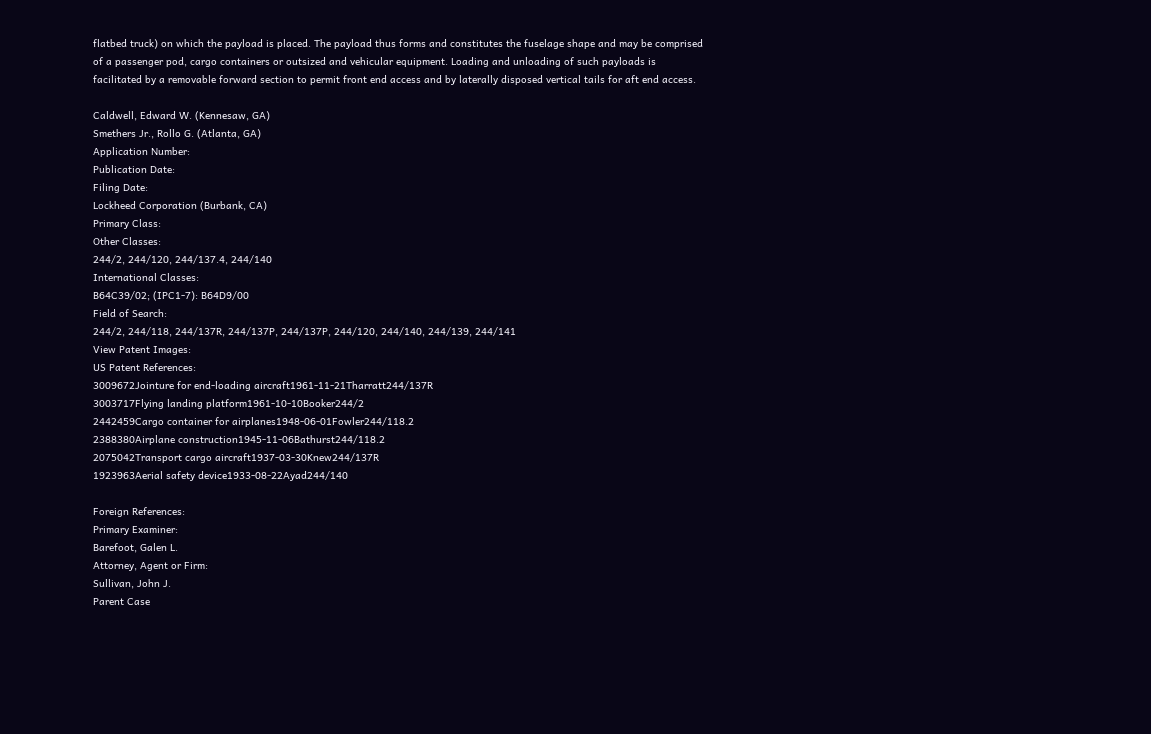flatbed truck) on which the payload is placed. The payload thus forms and constitutes the fuselage shape and may be comprised of a passenger pod, cargo containers or outsized and vehicular equipment. Loading and unloading of such payloads is facilitated by a removable forward section to permit front end access and by laterally disposed vertical tails for aft end access.

Caldwell, Edward W. (Kennesaw, GA)
Smethers Jr., Rollo G. (Atlanta, GA)
Application Number:
Publication Date:
Filing Date:
Lockheed Corporation (Burbank, CA)
Primary Class:
Other Classes:
244/2, 244/120, 244/137.4, 244/140
International Classes:
B64C39/02; (IPC1-7): B64D9/00
Field of Search:
244/2, 244/118, 244/137R, 244/137P, 244/137P, 244/120, 244/140, 244/139, 244/141
View Patent Images:
US Patent References:
3009672Jointure for end-loading aircraft1961-11-21Tharratt244/137R
3003717Flying landing platform1961-10-10Booker244/2
2442459Cargo container for airplanes1948-06-01Fowler244/118.2
2388380Airplane construction1945-11-06Bathurst244/118.2
2075042Transport cargo aircraft1937-03-30Knew244/137R
1923963Aerial safety device1933-08-22Ayad244/140

Foreign References:
Primary Examiner:
Barefoot, Galen L.
Attorney, Agent or Firm:
Sullivan, John J.
Parent Case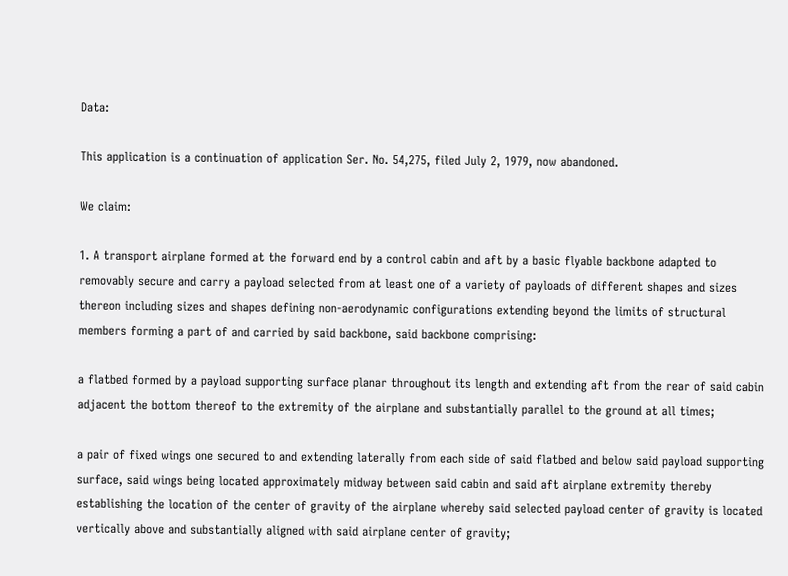Data:

This application is a continuation of application Ser. No. 54,275, filed July 2, 1979, now abandoned.

We claim:

1. A transport airplane formed at the forward end by a control cabin and aft by a basic flyable backbone adapted to removably secure and carry a payload selected from at least one of a variety of payloads of different shapes and sizes thereon including sizes and shapes defining non-aerodynamic configurations extending beyond the limits of structural members forming a part of and carried by said backbone, said backbone comprising:

a flatbed formed by a payload supporting surface planar throughout its length and extending aft from the rear of said cabin adjacent the bottom thereof to the extremity of the airplane and substantially parallel to the ground at all times;

a pair of fixed wings one secured to and extending laterally from each side of said flatbed and below said payload supporting surface, said wings being located approximately midway between said cabin and said aft airplane extremity thereby establishing the location of the center of gravity of the airplane whereby said selected payload center of gravity is located vertically above and substantially aligned with said airplane center of gravity;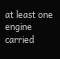at least one engine carried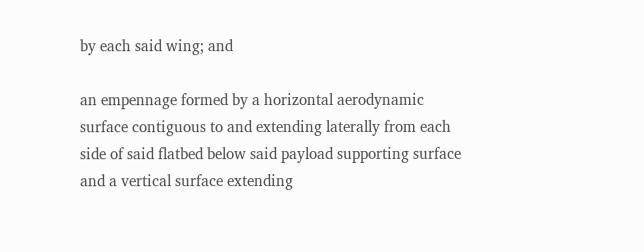by each said wing; and

an empennage formed by a horizontal aerodynamic surface contiguous to and extending laterally from each side of said flatbed below said payload supporting surface and a vertical surface extending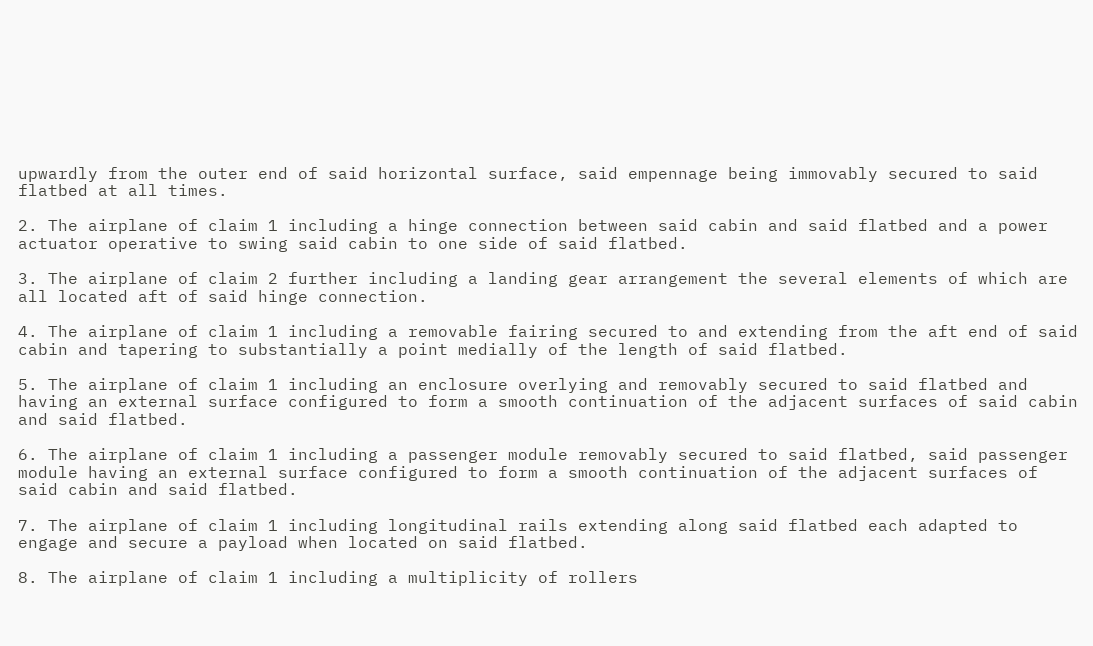upwardly from the outer end of said horizontal surface, said empennage being immovably secured to said flatbed at all times.

2. The airplane of claim 1 including a hinge connection between said cabin and said flatbed and a power actuator operative to swing said cabin to one side of said flatbed.

3. The airplane of claim 2 further including a landing gear arrangement the several elements of which are all located aft of said hinge connection.

4. The airplane of claim 1 including a removable fairing secured to and extending from the aft end of said cabin and tapering to substantially a point medially of the length of said flatbed.

5. The airplane of claim 1 including an enclosure overlying and removably secured to said flatbed and having an external surface configured to form a smooth continuation of the adjacent surfaces of said cabin and said flatbed.

6. The airplane of claim 1 including a passenger module removably secured to said flatbed, said passenger module having an external surface configured to form a smooth continuation of the adjacent surfaces of said cabin and said flatbed.

7. The airplane of claim 1 including longitudinal rails extending along said flatbed each adapted to engage and secure a payload when located on said flatbed.

8. The airplane of claim 1 including a multiplicity of rollers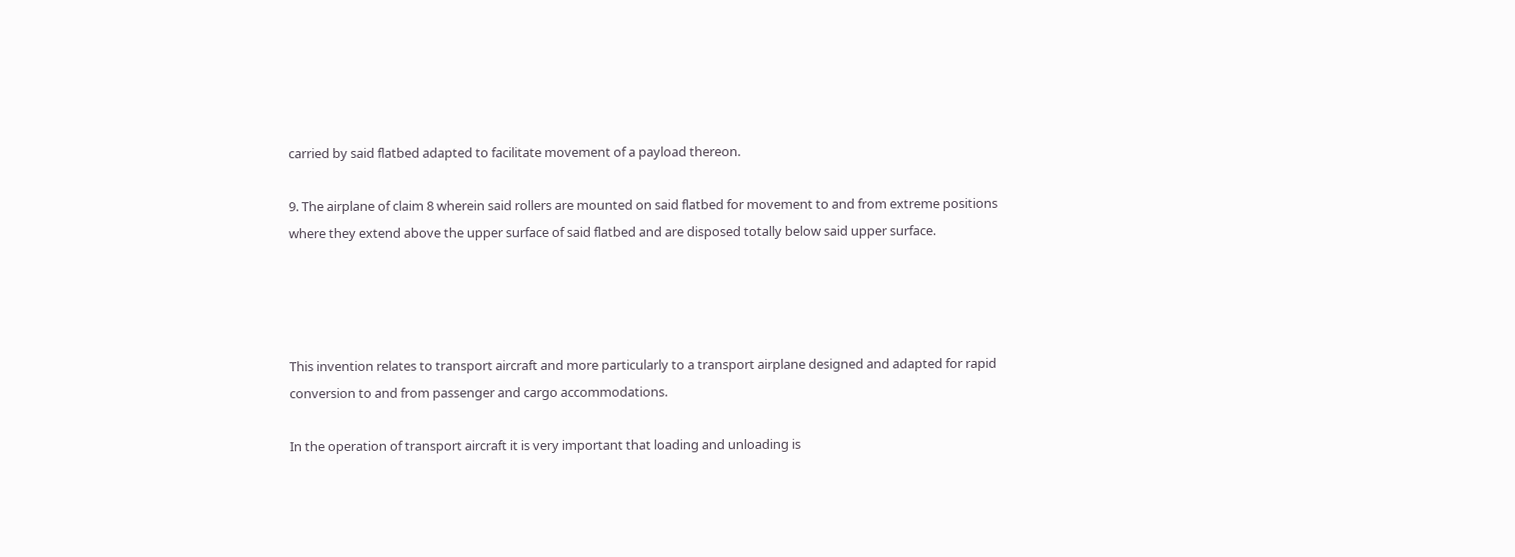carried by said flatbed adapted to facilitate movement of a payload thereon.

9. The airplane of claim 8 wherein said rollers are mounted on said flatbed for movement to and from extreme positions where they extend above the upper surface of said flatbed and are disposed totally below said upper surface.




This invention relates to transport aircraft and more particularly to a transport airplane designed and adapted for rapid conversion to and from passenger and cargo accommodations.

In the operation of transport aircraft it is very important that loading and unloading is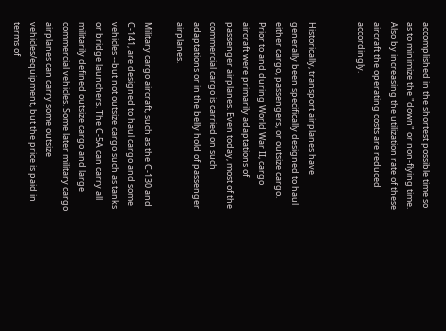accomplished in the shortest possible time so as to minimize the "down" or non-flying time. Also by increasing the utilization rate of these aircraft the operating costs are reduced accordingly.


Historically, transport airplanes have generally been specifically designed to haul either cargo, passengers, or outsize cargo. Prior to and during World War II, cargo aircraft were primarily adaptations of passenger airplanes. Even today, most of the commercial cargo is carried on such adaptations or in the belly hold of passenger airplanes.

Military cargo aircraft, such as the C-130 and C-141, are designed to haul cargo and some vehicles --but not outsize cargo such as tanks or bridge launchers. The C-5A can carry all militarily defined outsize cargo and large commercial vehicles. Some later military cargo airplanes can carry some outsize vehicles/equipment, but the price is paid in terms of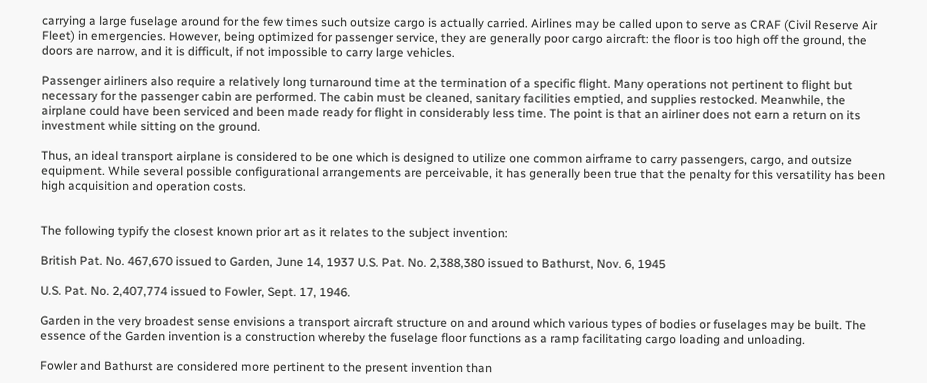carrying a large fuselage around for the few times such outsize cargo is actually carried. Airlines may be called upon to serve as CRAF (Civil Reserve Air Fleet) in emergencies. However, being optimized for passenger service, they are generally poor cargo aircraft: the floor is too high off the ground, the doors are narrow, and it is difficult, if not impossible to carry large vehicles.

Passenger airliners also require a relatively long turnaround time at the termination of a specific flight. Many operations not pertinent to flight but necessary for the passenger cabin are performed. The cabin must be cleaned, sanitary facilities emptied, and supplies restocked. Meanwhile, the airplane could have been serviced and been made ready for flight in considerably less time. The point is that an airliner does not earn a return on its investment while sitting on the ground.

Thus, an ideal transport airplane is considered to be one which is designed to utilize one common airframe to carry passengers, cargo, and outsize equipment. While several possible configurational arrangements are perceivable, it has generally been true that the penalty for this versatility has been high acquisition and operation costs.


The following typify the closest known prior art as it relates to the subject invention:

British Pat. No. 467,670 issued to Garden, June 14, 1937 U.S. Pat. No. 2,388,380 issued to Bathurst, Nov. 6, 1945

U.S. Pat. No. 2,407,774 issued to Fowler, Sept. 17, 1946.

Garden in the very broadest sense envisions a transport aircraft structure on and around which various types of bodies or fuselages may be built. The essence of the Garden invention is a construction whereby the fuselage floor functions as a ramp facilitating cargo loading and unloading.

Fowler and Bathurst are considered more pertinent to the present invention than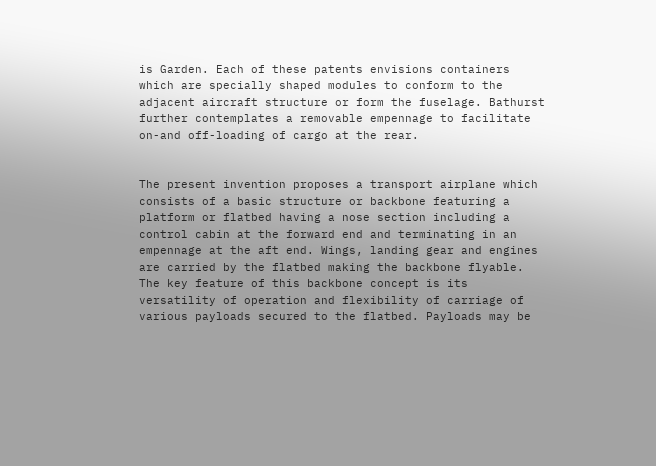is Garden. Each of these patents envisions containers which are specially shaped modules to conform to the adjacent aircraft structure or form the fuselage. Bathurst further contemplates a removable empennage to facilitate on-and off-loading of cargo at the rear.


The present invention proposes a transport airplane which consists of a basic structure or backbone featuring a platform or flatbed having a nose section including a control cabin at the forward end and terminating in an empennage at the aft end. Wings, landing gear and engines are carried by the flatbed making the backbone flyable. The key feature of this backbone concept is its versatility of operation and flexibility of carriage of various payloads secured to the flatbed. Payloads may be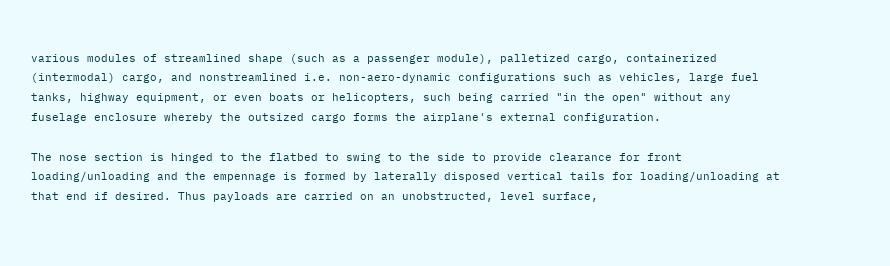various modules of streamlined shape (such as a passenger module), palletized cargo, containerized (intermodal) cargo, and nonstreamlined i.e. non-aero-dynamic configurations such as vehicles, large fuel tanks, highway equipment, or even boats or helicopters, such being carried "in the open" without any fuselage enclosure whereby the outsized cargo forms the airplane's external configuration.

The nose section is hinged to the flatbed to swing to the side to provide clearance for front loading/unloading and the empennage is formed by laterally disposed vertical tails for loading/unloading at that end if desired. Thus payloads are carried on an unobstructed, level surface,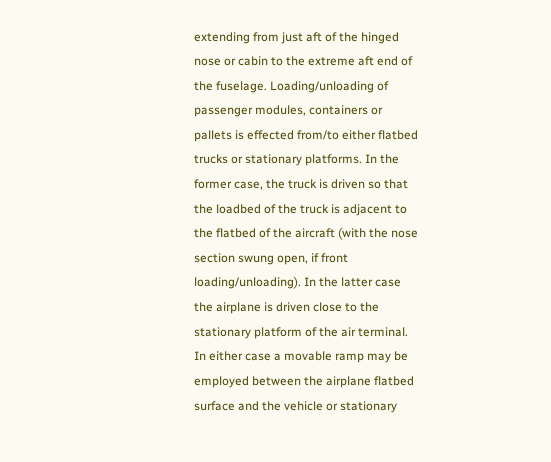extending from just aft of the hinged nose or cabin to the extreme aft end of the fuselage. Loading/unloading of passenger modules, containers or pallets is effected from/to either flatbed trucks or stationary platforms. In the former case, the truck is driven so that the loadbed of the truck is adjacent to the flatbed of the aircraft (with the nose section swung open, if front loading/unloading). In the latter case the airplane is driven close to the stationary platform of the air terminal. In either case a movable ramp may be employed between the airplane flatbed surface and the vehicle or stationary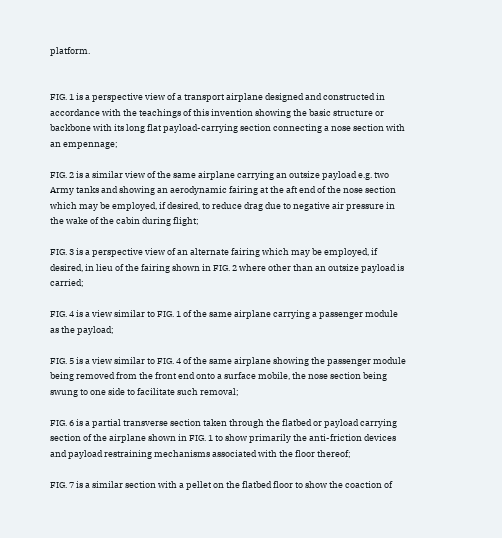platform.


FIG. 1 is a perspective view of a transport airplane designed and constructed in accordance with the teachings of this invention showing the basic structure or backbone with its long flat payload-carrying section connecting a nose section with an empennage;

FIG. 2 is a similar view of the same airplane carrying an outsize payload e.g. two Army tanks and showing an aerodynamic fairing at the aft end of the nose section which may be employed, if desired, to reduce drag due to negative air pressure in the wake of the cabin during flight;

FIG. 3 is a perspective view of an alternate fairing which may be employed, if desired, in lieu of the fairing shown in FIG. 2 where other than an outsize payload is carried;

FIG. 4 is a view similar to FIG. 1 of the same airplane carrying a passenger module as the payload;

FIG. 5 is a view similar to FIG. 4 of the same airplane showing the passenger module being removed from the front end onto a surface mobile, the nose section being swung to one side to facilitate such removal;

FIG. 6 is a partial transverse section taken through the flatbed or payload carrying section of the airplane shown in FIG. 1 to show primarily the anti-friction devices and payload restraining mechanisms associated with the floor thereof;

FIG. 7 is a similar section with a pellet on the flatbed floor to show the coaction of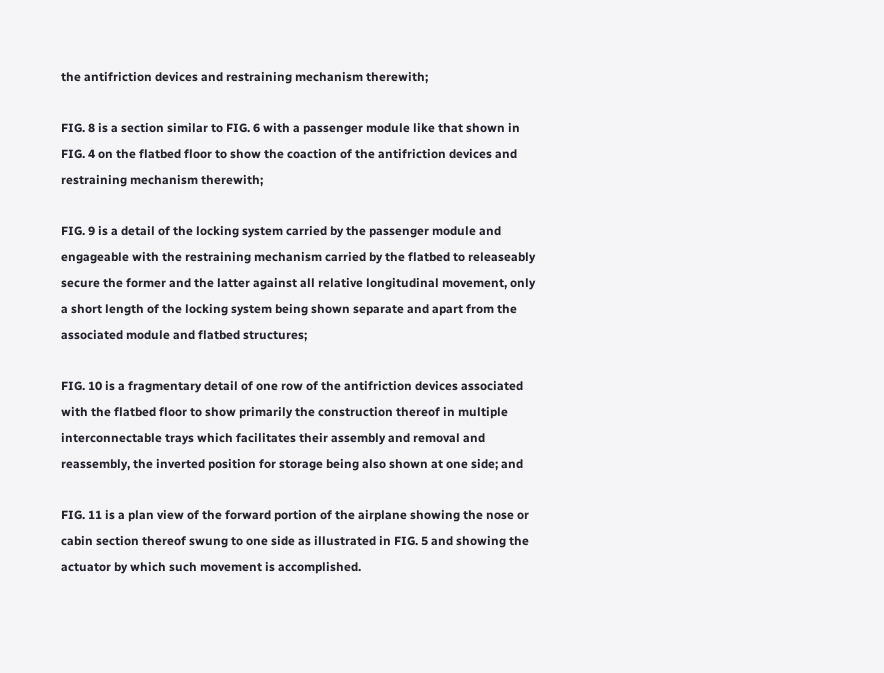the antifriction devices and restraining mechanism therewith;

FIG. 8 is a section similar to FIG. 6 with a passenger module like that shown in FIG. 4 on the flatbed floor to show the coaction of the antifriction devices and restraining mechanism therewith;

FIG. 9 is a detail of the locking system carried by the passenger module and engageable with the restraining mechanism carried by the flatbed to releaseably secure the former and the latter against all relative longitudinal movement, only a short length of the locking system being shown separate and apart from the associated module and flatbed structures;

FIG. 10 is a fragmentary detail of one row of the antifriction devices associated with the flatbed floor to show primarily the construction thereof in multiple interconnectable trays which facilitates their assembly and removal and reassembly, the inverted position for storage being also shown at one side; and

FIG. 11 is a plan view of the forward portion of the airplane showing the nose or cabin section thereof swung to one side as illustrated in FIG. 5 and showing the actuator by which such movement is accomplished.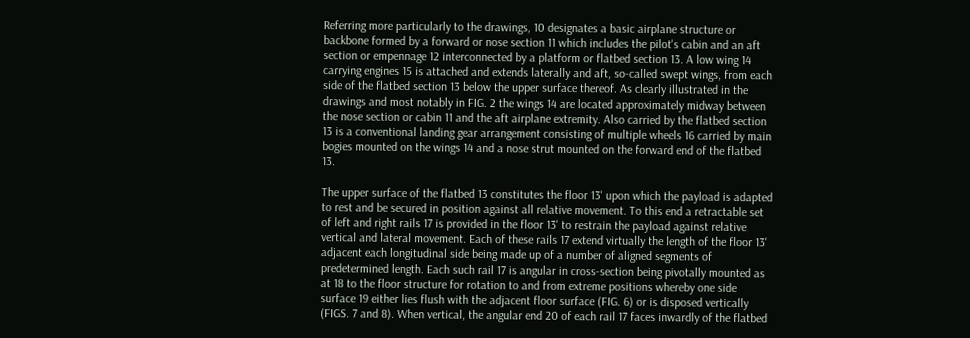Referring more particularly to the drawings, 10 designates a basic airplane structure or backbone formed by a forward or nose section 11 which includes the pilot's cabin and an aft section or empennage 12 interconnected by a platform or flatbed section 13. A low wing 14 carrying engines 15 is attached and extends laterally and aft, so-called swept wings, from each side of the flatbed section 13 below the upper surface thereof. As clearly illustrated in the drawings and most notably in FIG. 2 the wings 14 are located approximately midway between the nose section or cabin 11 and the aft airplane extremity. Also carried by the flatbed section 13 is a conventional landing gear arrangement consisting of multiple wheels 16 carried by main bogies mounted on the wings 14 and a nose strut mounted on the forward end of the flatbed 13.

The upper surface of the flatbed 13 constitutes the floor 13' upon which the payload is adapted to rest and be secured in position against all relative movement. To this end a retractable set of left and right rails 17 is provided in the floor 13' to restrain the payload against relative vertical and lateral movement. Each of these rails 17 extend virtually the length of the floor 13' adjacent each longitudinal side being made up of a number of aligned segments of predetermined length. Each such rail 17 is angular in cross-section being pivotally mounted as at 18 to the floor structure for rotation to and from extreme positions whereby one side surface 19 either lies flush with the adjacent floor surface (FIG. 6) or is disposed vertically (FIGS. 7 and 8). When vertical, the angular end 20 of each rail 17 faces inwardly of the flatbed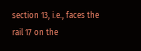section 13, i.e., faces the rail 17 on the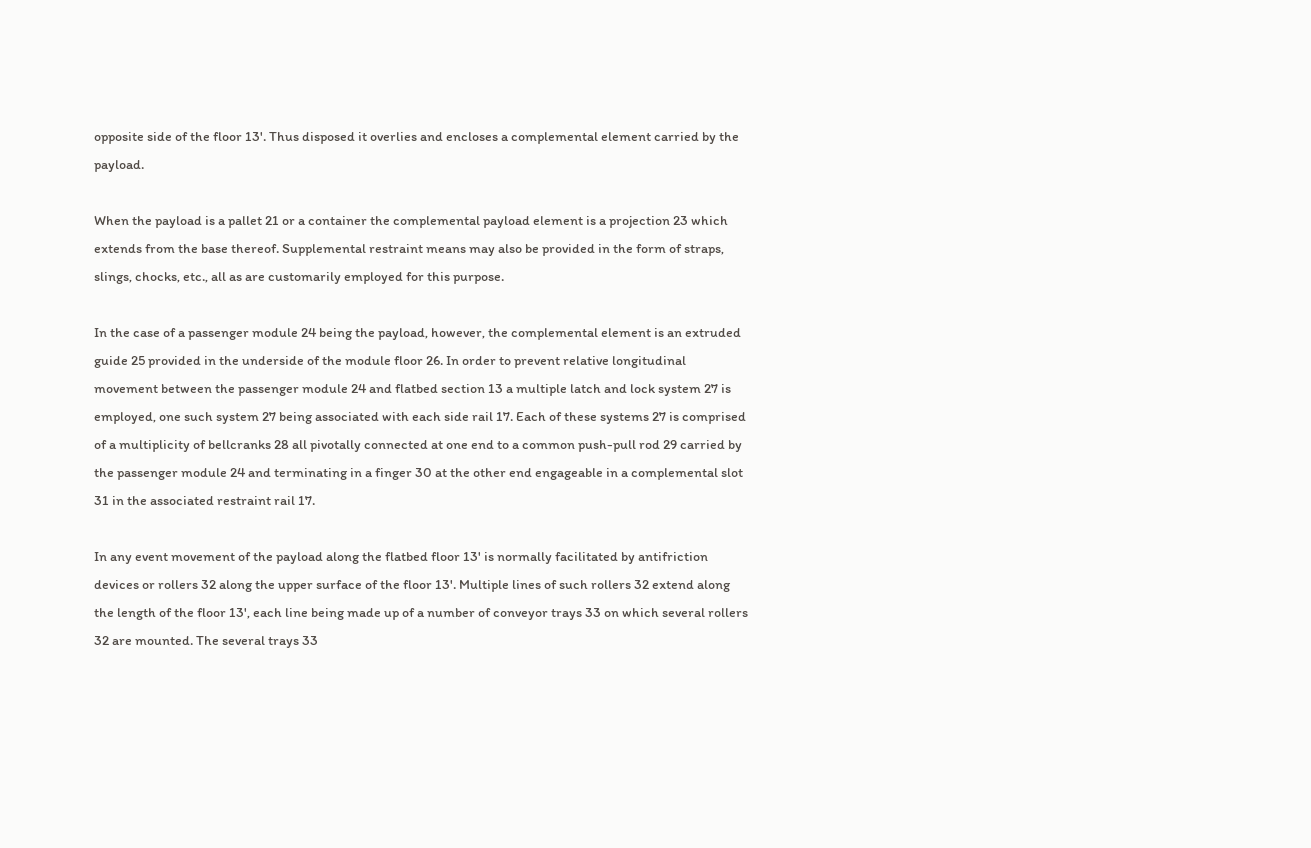opposite side of the floor 13'. Thus disposed it overlies and encloses a complemental element carried by the payload.

When the payload is a pallet 21 or a container the complemental payload element is a projection 23 which extends from the base thereof. Supplemental restraint means may also be provided in the form of straps, slings, chocks, etc., all as are customarily employed for this purpose.

In the case of a passenger module 24 being the payload, however, the complemental element is an extruded guide 25 provided in the underside of the module floor 26. In order to prevent relative longitudinal movement between the passenger module 24 and flatbed section 13 a multiple latch and lock system 27 is employed, one such system 27 being associated with each side rail 17. Each of these systems 27 is comprised of a multiplicity of bellcranks 28 all pivotally connected at one end to a common push-pull rod 29 carried by the passenger module 24 and terminating in a finger 30 at the other end engageable in a complemental slot 31 in the associated restraint rail 17.

In any event movement of the payload along the flatbed floor 13' is normally facilitated by antifriction devices or rollers 32 along the upper surface of the floor 13'. Multiple lines of such rollers 32 extend along the length of the floor 13', each line being made up of a number of conveyor trays 33 on which several rollers 32 are mounted. The several trays 33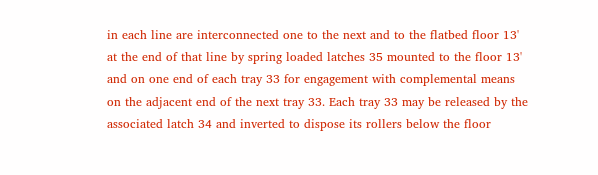in each line are interconnected one to the next and to the flatbed floor 13' at the end of that line by spring loaded latches 35 mounted to the floor 13' and on one end of each tray 33 for engagement with complemental means on the adjacent end of the next tray 33. Each tray 33 may be released by the associated latch 34 and inverted to dispose its rollers below the floor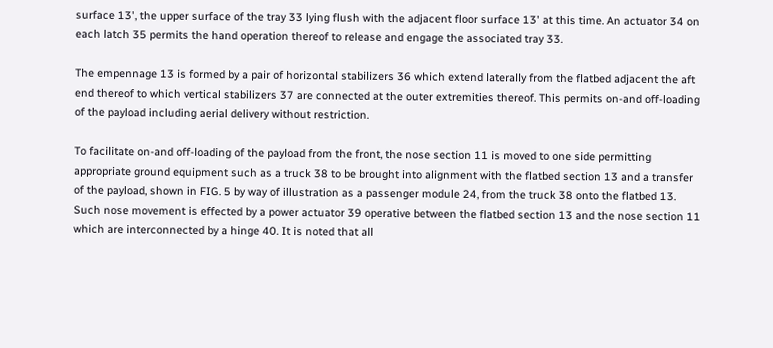surface 13', the upper surface of the tray 33 lying flush with the adjacent floor surface 13' at this time. An actuator 34 on each latch 35 permits the hand operation thereof to release and engage the associated tray 33.

The empennage 13 is formed by a pair of horizontal stabilizers 36 which extend laterally from the flatbed adjacent the aft end thereof to which vertical stabilizers 37 are connected at the outer extremities thereof. This permits on-and off-loading of the payload including aerial delivery without restriction.

To facilitate on-and off-loading of the payload from the front, the nose section 11 is moved to one side permitting appropriate ground equipment such as a truck 38 to be brought into alignment with the flatbed section 13 and a transfer of the payload, shown in FIG. 5 by way of illustration as a passenger module 24, from the truck 38 onto the flatbed 13. Such nose movement is effected by a power actuator 39 operative between the flatbed section 13 and the nose section 11 which are interconnected by a hinge 40. It is noted that all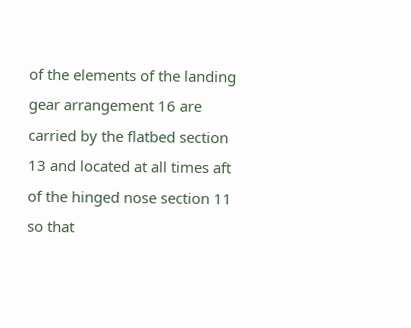of the elements of the landing gear arrangement 16 are carried by the flatbed section 13 and located at all times aft of the hinged nose section 11 so that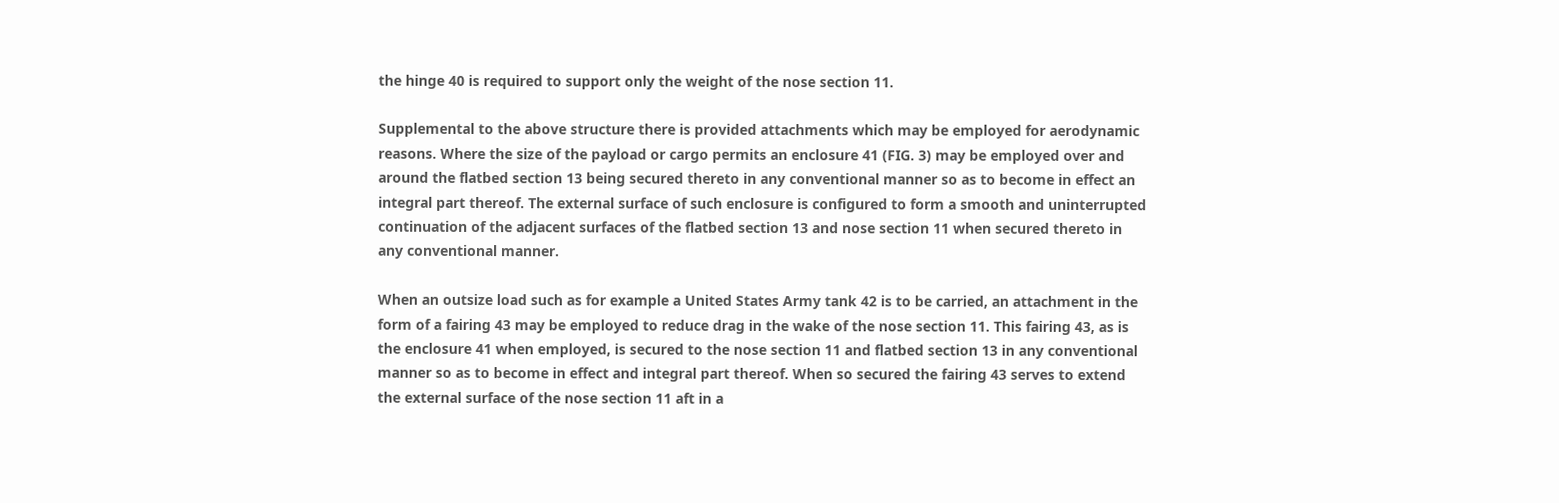the hinge 40 is required to support only the weight of the nose section 11.

Supplemental to the above structure there is provided attachments which may be employed for aerodynamic reasons. Where the size of the payload or cargo permits an enclosure 41 (FIG. 3) may be employed over and around the flatbed section 13 being secured thereto in any conventional manner so as to become in effect an integral part thereof. The external surface of such enclosure is configured to form a smooth and uninterrupted continuation of the adjacent surfaces of the flatbed section 13 and nose section 11 when secured thereto in any conventional manner.

When an outsize load such as for example a United States Army tank 42 is to be carried, an attachment in the form of a fairing 43 may be employed to reduce drag in the wake of the nose section 11. This fairing 43, as is the enclosure 41 when employed, is secured to the nose section 11 and flatbed section 13 in any conventional manner so as to become in effect and integral part thereof. When so secured the fairing 43 serves to extend the external surface of the nose section 11 aft in a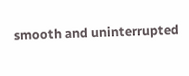smooth and uninterrupted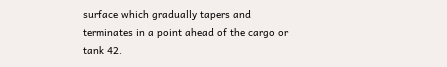surface which gradually tapers and terminates in a point ahead of the cargo or tank 42.